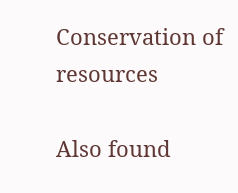Conservation of resources

Also found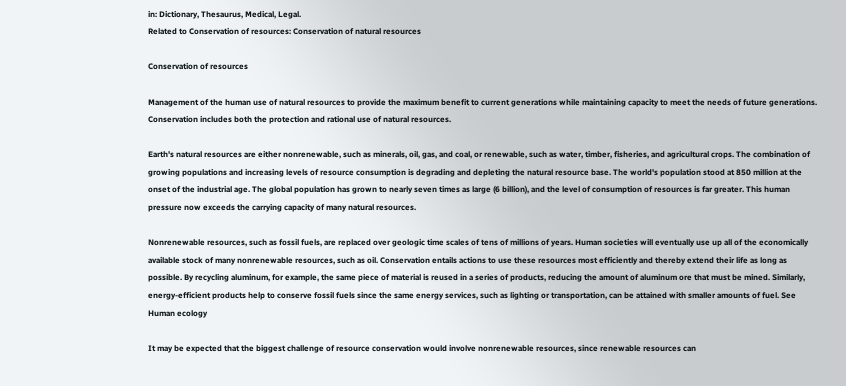in: Dictionary, Thesaurus, Medical, Legal.
Related to Conservation of resources: Conservation of natural resources

Conservation of resources

Management of the human use of natural resources to provide the maximum benefit to current generations while maintaining capacity to meet the needs of future generations. Conservation includes both the protection and rational use of natural resources.

Earth's natural resources are either nonrenewable, such as minerals, oil, gas, and coal, or renewable, such as water, timber, fisheries, and agricultural crops. The combination of growing populations and increasing levels of resource consumption is degrading and depleting the natural resource base. The world's population stood at 850 million at the onset of the industrial age. The global population has grown to nearly seven times as large (6 billion), and the level of consumption of resources is far greater. This human pressure now exceeds the carrying capacity of many natural resources.

Nonrenewable resources, such as fossil fuels, are replaced over geologic time scales of tens of millions of years. Human societies will eventually use up all of the economically available stock of many nonrenewable resources, such as oil. Conservation entails actions to use these resources most efficiently and thereby extend their life as long as possible. By recycling aluminum, for example, the same piece of material is reused in a series of products, reducing the amount of aluminum ore that must be mined. Similarly, energy-efficient products help to conserve fossil fuels since the same energy services, such as lighting or transportation, can be attained with smaller amounts of fuel. See Human ecology

It may be expected that the biggest challenge of resource conservation would involve nonrenewable resources, since renewable resources can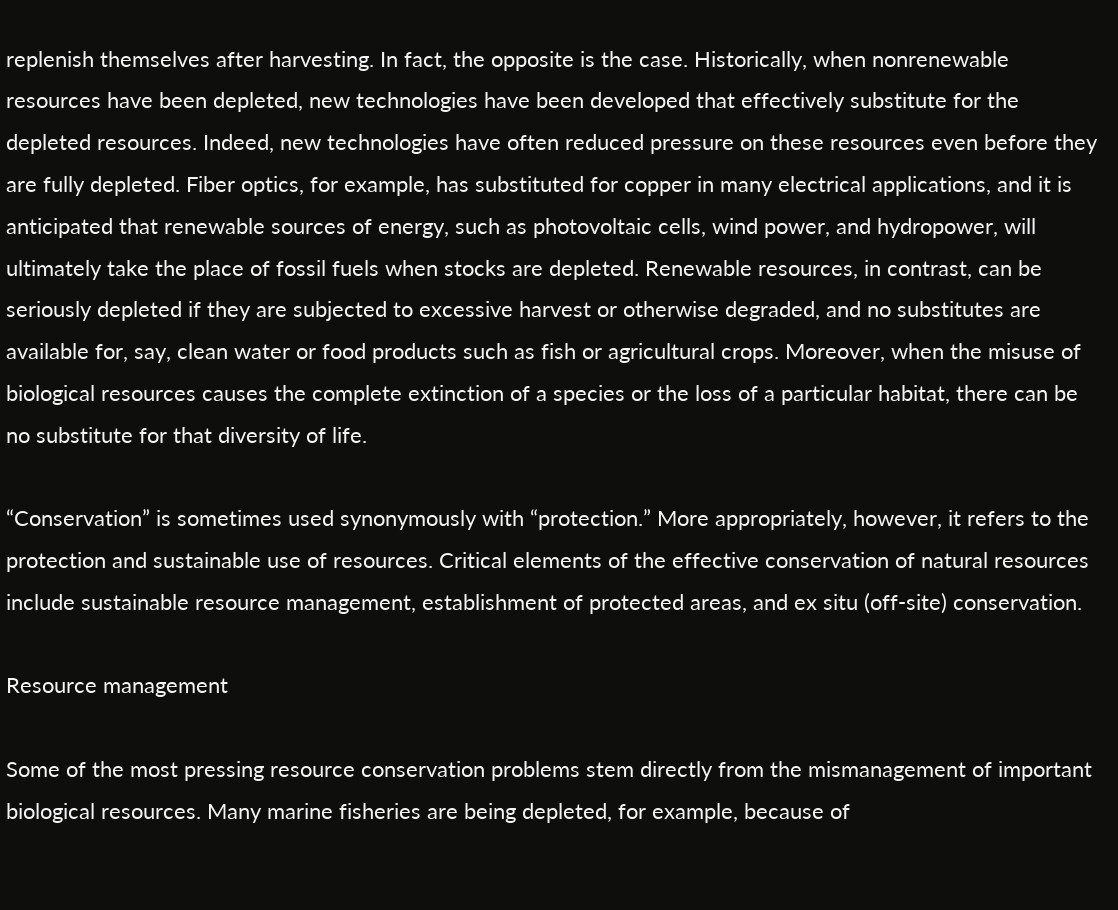replenish themselves after harvesting. In fact, the opposite is the case. Historically, when nonrenewable resources have been depleted, new technologies have been developed that effectively substitute for the depleted resources. Indeed, new technologies have often reduced pressure on these resources even before they are fully depleted. Fiber optics, for example, has substituted for copper in many electrical applications, and it is anticipated that renewable sources of energy, such as photovoltaic cells, wind power, and hydropower, will ultimately take the place of fossil fuels when stocks are depleted. Renewable resources, in contrast, can be seriously depleted if they are subjected to excessive harvest or otherwise degraded, and no substitutes are available for, say, clean water or food products such as fish or agricultural crops. Moreover, when the misuse of biological resources causes the complete extinction of a species or the loss of a particular habitat, there can be no substitute for that diversity of life.

“Conservation” is sometimes used synonymously with “protection.” More appropriately, however, it refers to the protection and sustainable use of resources. Critical elements of the effective conservation of natural resources include sustainable resource management, establishment of protected areas, and ex situ (off-site) conservation.

Resource management

Some of the most pressing resource conservation problems stem directly from the mismanagement of important biological resources. Many marine fisheries are being depleted, for example, because of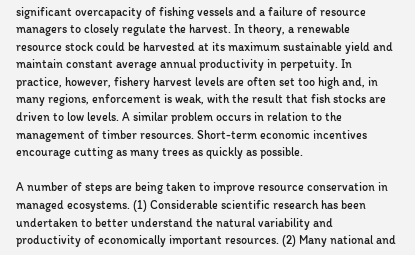significant overcapacity of fishing vessels and a failure of resource managers to closely regulate the harvest. In theory, a renewable resource stock could be harvested at its maximum sustainable yield and maintain constant average annual productivity in perpetuity. In practice, however, fishery harvest levels are often set too high and, in many regions, enforcement is weak, with the result that fish stocks are driven to low levels. A similar problem occurs in relation to the management of timber resources. Short-term economic incentives encourage cutting as many trees as quickly as possible.

A number of steps are being taken to improve resource conservation in managed ecosystems. (1) Considerable scientific research has been undertaken to better understand the natural variability and productivity of economically important resources. (2) Many national and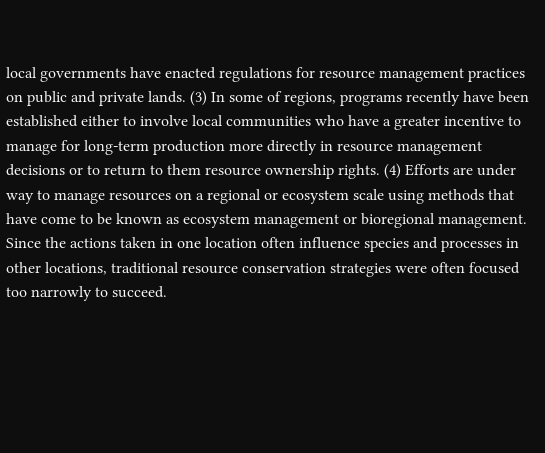local governments have enacted regulations for resource management practices on public and private lands. (3) In some of regions, programs recently have been established either to involve local communities who have a greater incentive to manage for long-term production more directly in resource management decisions or to return to them resource ownership rights. (4) Efforts are under way to manage resources on a regional or ecosystem scale using methods that have come to be known as ecosystem management or bioregional management. Since the actions taken in one location often influence species and processes in other locations, traditional resource conservation strategies were often focused too narrowly to succeed.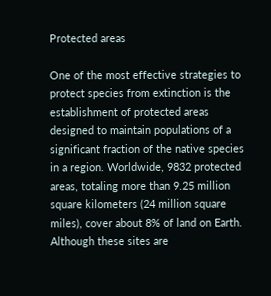Protected areas

One of the most effective strategies to protect species from extinction is the establishment of protected areas designed to maintain populations of a significant fraction of the native species in a region. Worldwide, 9832 protected areas, totaling more than 9.25 million square kilometers (24 million square miles), cover about 8% of land on Earth. Although these sites are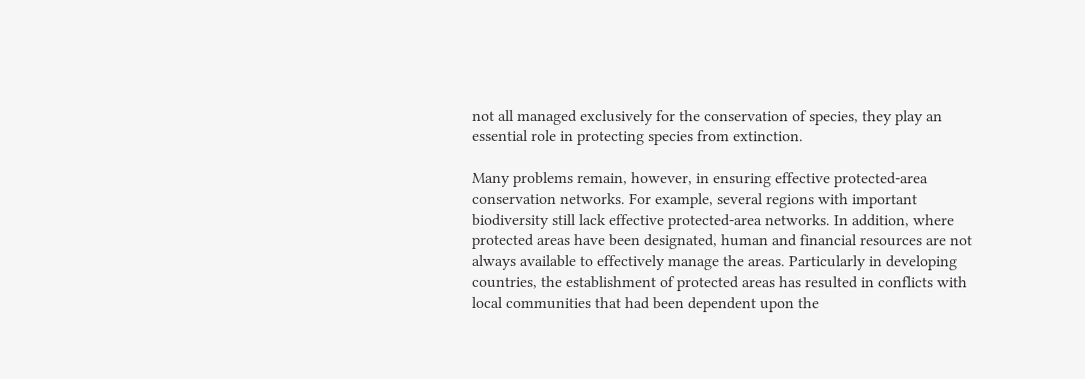not all managed exclusively for the conservation of species, they play an essential role in protecting species from extinction.

Many problems remain, however, in ensuring effective protected-area conservation networks. For example, several regions with important biodiversity still lack effective protected-area networks. In addition, where protected areas have been designated, human and financial resources are not always available to effectively manage the areas. Particularly in developing countries, the establishment of protected areas has resulted in conflicts with local communities that had been dependent upon the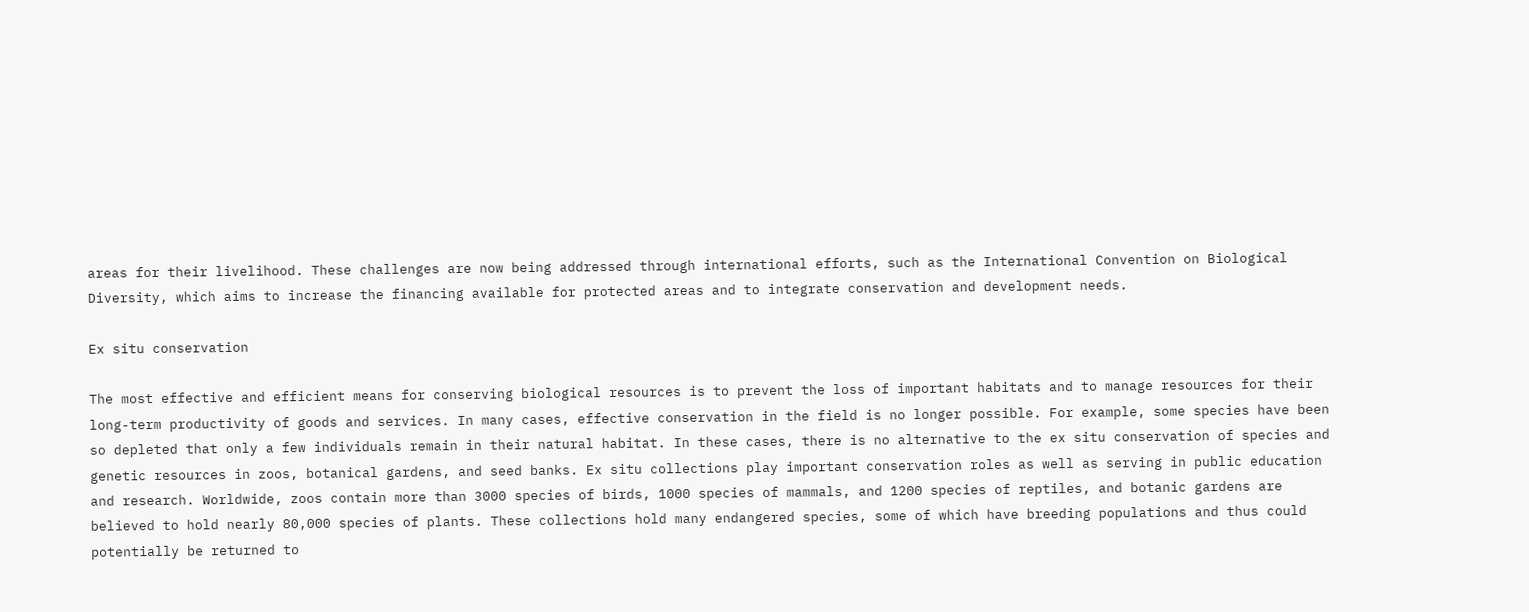areas for their livelihood. These challenges are now being addressed through international efforts, such as the International Convention on Biological Diversity, which aims to increase the financing available for protected areas and to integrate conservation and development needs.

Ex situ conservation

The most effective and efficient means for conserving biological resources is to prevent the loss of important habitats and to manage resources for their long-term productivity of goods and services. In many cases, effective conservation in the field is no longer possible. For example, some species have been so depleted that only a few individuals remain in their natural habitat. In these cases, there is no alternative to the ex situ conservation of species and genetic resources in zoos, botanical gardens, and seed banks. Ex situ collections play important conservation roles as well as serving in public education and research. Worldwide, zoos contain more than 3000 species of birds, 1000 species of mammals, and 1200 species of reptiles, and botanic gardens are believed to hold nearly 80,000 species of plants. These collections hold many endangered species, some of which have breeding populations and thus could potentially be returned to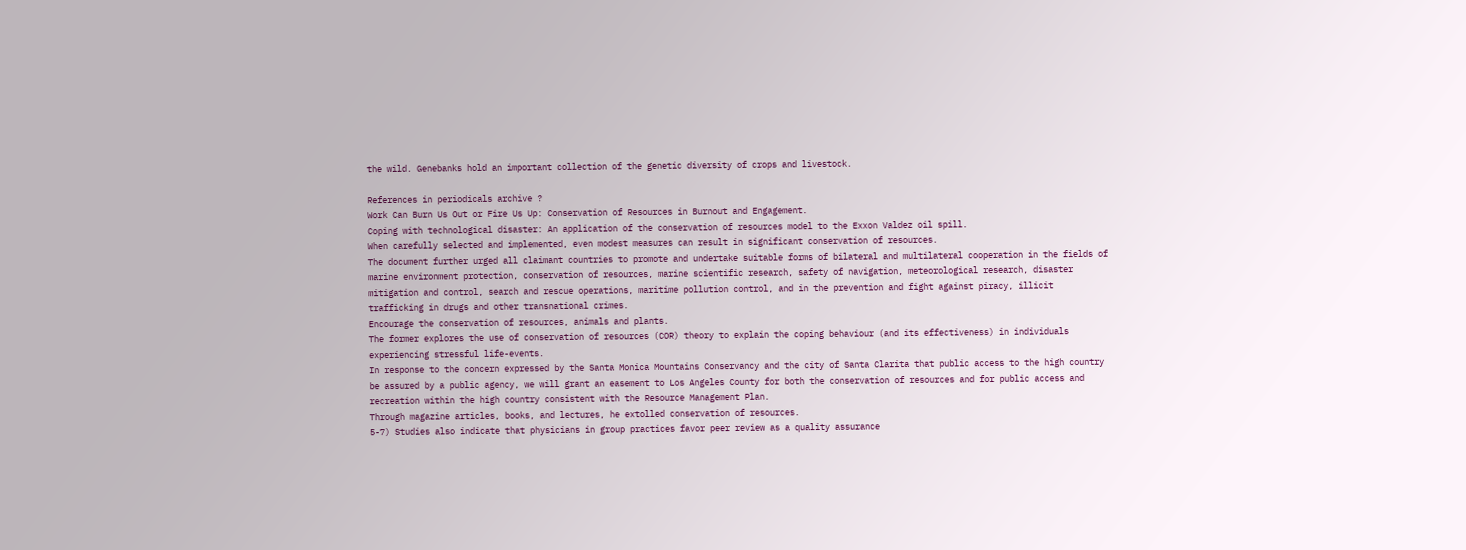the wild. Genebanks hold an important collection of the genetic diversity of crops and livestock.

References in periodicals archive ?
Work Can Burn Us Out or Fire Us Up: Conservation of Resources in Burnout and Engagement.
Coping with technological disaster: An application of the conservation of resources model to the Exxon Valdez oil spill.
When carefully selected and implemented, even modest measures can result in significant conservation of resources.
The document further urged all claimant countries to promote and undertake suitable forms of bilateral and multilateral cooperation in the fields of marine environment protection, conservation of resources, marine scientific research, safety of navigation, meteorological research, disaster mitigation and control, search and rescue operations, maritime pollution control, and in the prevention and fight against piracy, illicit trafficking in drugs and other transnational crimes.
Encourage the conservation of resources, animals and plants.
The former explores the use of conservation of resources (COR) theory to explain the coping behaviour (and its effectiveness) in individuals experiencing stressful life-events.
In response to the concern expressed by the Santa Monica Mountains Conservancy and the city of Santa Clarita that public access to the high country be assured by a public agency, we will grant an easement to Los Angeles County for both the conservation of resources and for public access and recreation within the high country consistent with the Resource Management Plan.
Through magazine articles, books, and lectures, he extolled conservation of resources.
5-7) Studies also indicate that physicians in group practices favor peer review as a quality assurance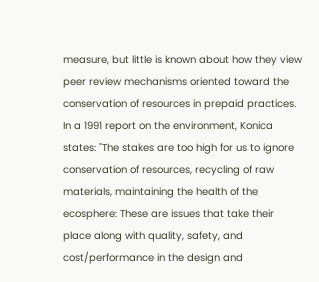measure, but little is known about how they view peer review mechanisms oriented toward the conservation of resources in prepaid practices.
In a 1991 report on the environment, Konica states: "The stakes are too high for us to ignore conservation of resources, recycling of raw materials, maintaining the health of the ecosphere: These are issues that take their place along with quality, safety, and cost/performance in the design and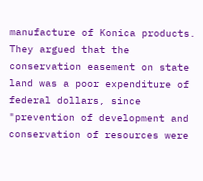manufacture of Konica products.
They argued that the conservation easement on state land was a poor expenditure of federal dollars, since "prevention of development and conservation of resources were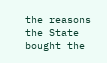the reasons the State bought the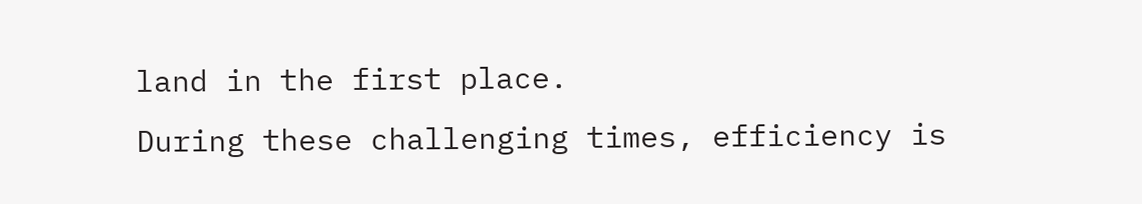land in the first place.
During these challenging times, efficiency is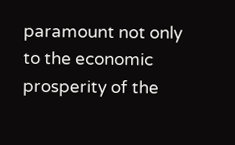paramount not only to the economic prosperity of the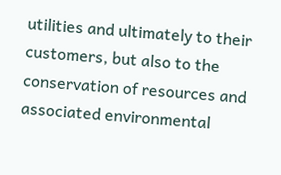utilities and ultimately to their customers, but also to the conservation of resources and associated environmental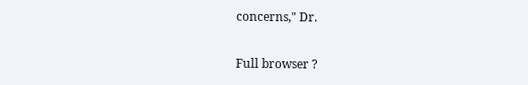concerns," Dr.

Full browser ?